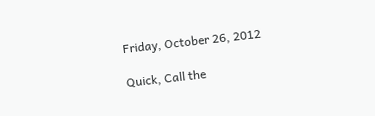Friday, October 26, 2012

Quick, Call the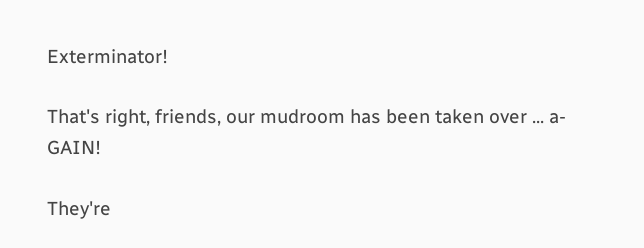Exterminator!

That's right, friends, our mudroom has been taken over ... a-GAIN!

They're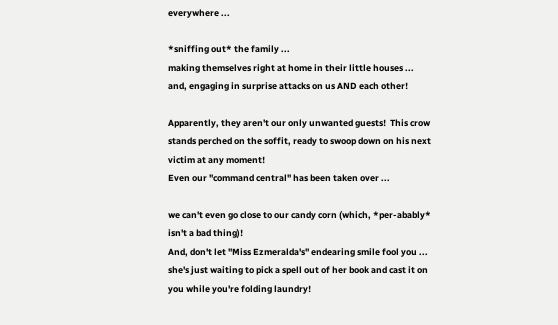everywhere ...

*sniffing out* the family ...
making themselves right at home in their little houses ...
and, engaging in surprise attacks on us AND each other!

Apparently, they aren't our only unwanted guests!  This crow stands perched on the soffit, ready to swoop down on his next victim at any moment!
Even our "command central" has been taken over ...

we can't even go close to our candy corn (which, *per-abably* isn't a bad thing)!
And, don't let "Miss Ezmeralda's" endearing smile fool you ... she's just waiting to pick a spell out of her book and cast it on you while you're folding laundry!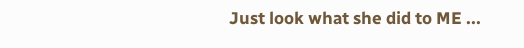Just look what she did to ME ...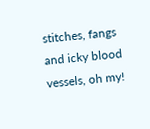stitches, fangs and icky blood vessels, oh my!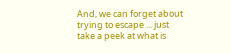And, we can forget about trying to escape ... just take a peek at what is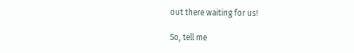out there waiting for us!

So, tell me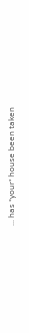... has *your* house been taken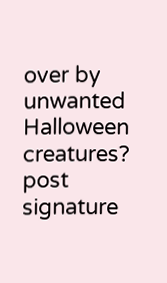over by unwanted Halloween creatures?
post signature